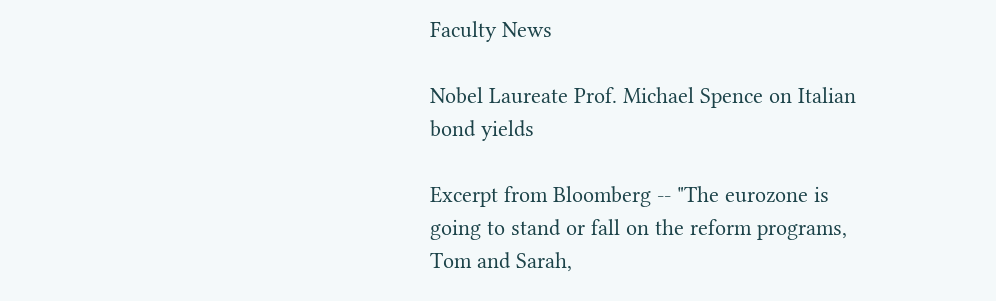Faculty News

Nobel Laureate Prof. Michael Spence on Italian bond yields

Excerpt from Bloomberg -- "The eurozone is going to stand or fall on the reform programs, Tom and Sarah,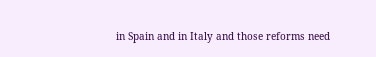in Spain and in Italy and those reforms need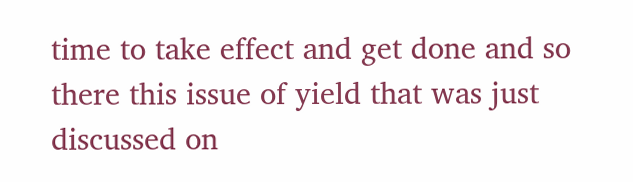time to take effect and get done and so there this issue of yield that was just discussed on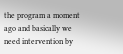the program a moment ago and basically we need intervention by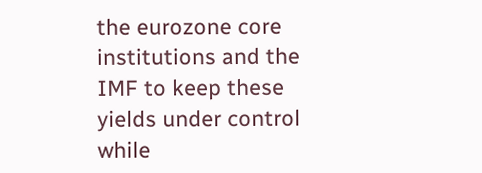the eurozone core institutions and the IMF to keep these yields under control while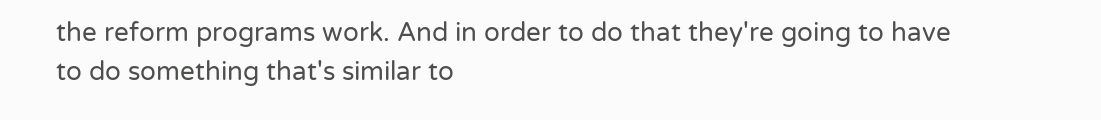the reform programs work. And in order to do that they're going to have to do something that's similar to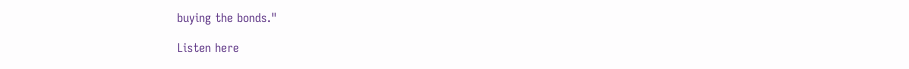buying the bonds."

Listen here